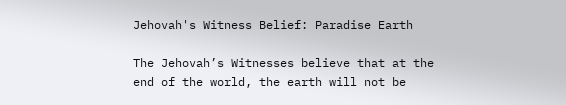Jehovah's Witness Belief: Paradise Earth

The Jehovah’s Witnesses believe that at the end of the world, the earth will not be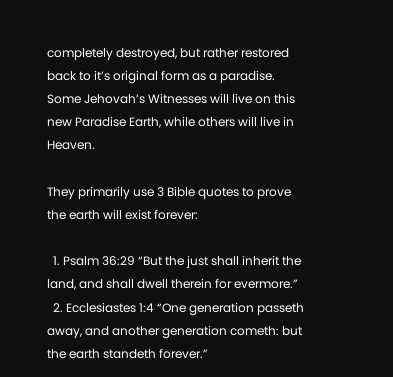completely destroyed, but rather restored back to it’s original form as a paradise. Some Jehovah’s Witnesses will live on this new Paradise Earth, while others will live in Heaven.

They primarily use 3 Bible quotes to prove the earth will exist forever:

  1. Psalm 36:29 “But the just shall inherit the land, and shall dwell therein for evermore.”
  2. Ecclesiastes 1:4 “One generation passeth away, and another generation cometh: but the earth standeth forever.”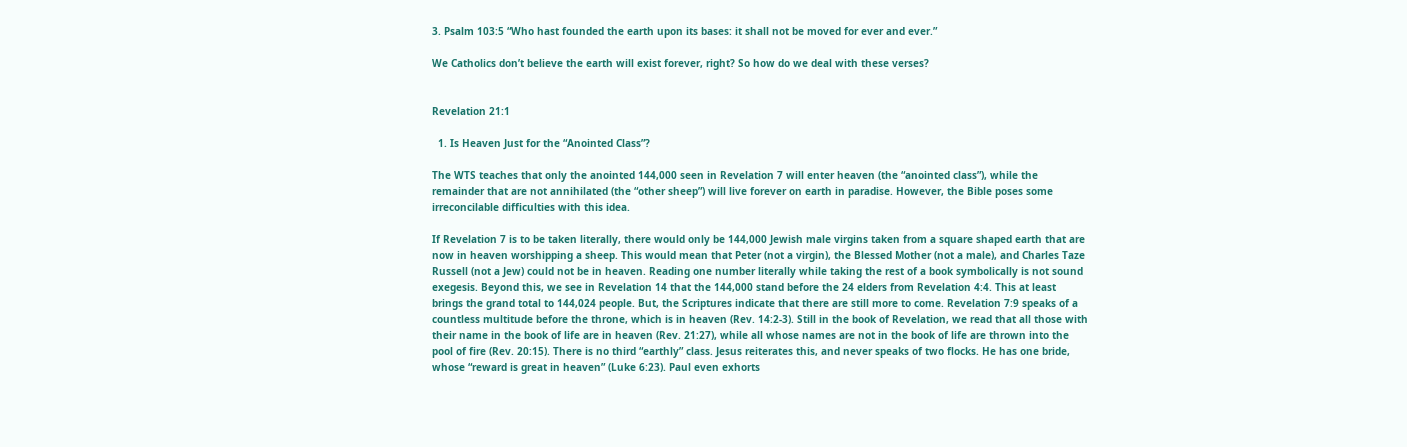3. Psalm 103:5 “Who hast founded the earth upon its bases: it shall not be moved for ever and ever.”

We Catholics don’t believe the earth will exist forever, right? So how do we deal with these verses?


Revelation 21:1

  1. Is Heaven Just for the “Anointed Class”?

The WTS teaches that only the anointed 144,000 seen in Revelation 7 will enter heaven (the “anointed class”), while the remainder that are not annihilated (the “other sheep”) will live forever on earth in paradise. However, the Bible poses some irreconcilable difficulties with this idea.

If Revelation 7 is to be taken literally, there would only be 144,000 Jewish male virgins taken from a square shaped earth that are now in heaven worshipping a sheep. This would mean that Peter (not a virgin), the Blessed Mother (not a male), and Charles Taze Russell (not a Jew) could not be in heaven. Reading one number literally while taking the rest of a book symbolically is not sound exegesis. Beyond this, we see in Revelation 14 that the 144,000 stand before the 24 elders from Revelation 4:4. This at least brings the grand total to 144,024 people. But, the Scriptures indicate that there are still more to come. Revelation 7:9 speaks of a countless multitude before the throne, which is in heaven (Rev. 14:2-3). Still in the book of Revelation, we read that all those with their name in the book of life are in heaven (Rev. 21:27), while all whose names are not in the book of life are thrown into the pool of fire (Rev. 20:15). There is no third “earthly” class. Jesus reiterates this, and never speaks of two flocks. He has one bride, whose “reward is great in heaven” (Luke 6:23). Paul even exhorts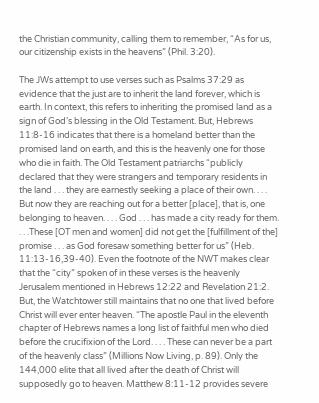the Christian community, calling them to remember, “As for us, our citizenship exists in the heavens” (Phil. 3:20).

The JWs attempt to use verses such as Psalms 37:29 as evidence that the just are to inherit the land forever, which is earth. In context, this refers to inheriting the promised land as a sign of God’s blessing in the Old Testament. But, Hebrews 11:8-16 indicates that there is a homeland better than the promised land on earth, and this is the heavenly one for those who die in faith. The Old Testament patriarchs “publicly declared that they were strangers and temporary residents in the land . . . they are earnestly seeking a place of their own. . . . But now they are reaching out for a better [place], that is, one belonging to heaven. . . . God . . . has made a city ready for them. . . .These [OT men and women] did not get the [fulfillment of the] promise . . . as God foresaw something better for us” (Heb. 11:13-16,39-40). Even the footnote of the NWT makes clear that the “city” spoken of in these verses is the heavenly Jerusalem mentioned in Hebrews 12:22 and Revelation 21:2. But, the Watchtower still maintains that no one that lived before Christ will ever enter heaven. “The apostle Paul in the eleventh chapter of Hebrews names a long list of faithful men who died before the crucifixion of the Lord. . . . These can never be a part of the heavenly class” (Millions Now Living, p. 89). Only the 144,000 elite that all lived after the death of Christ will supposedly go to heaven. Matthew 8:11-12 provides severe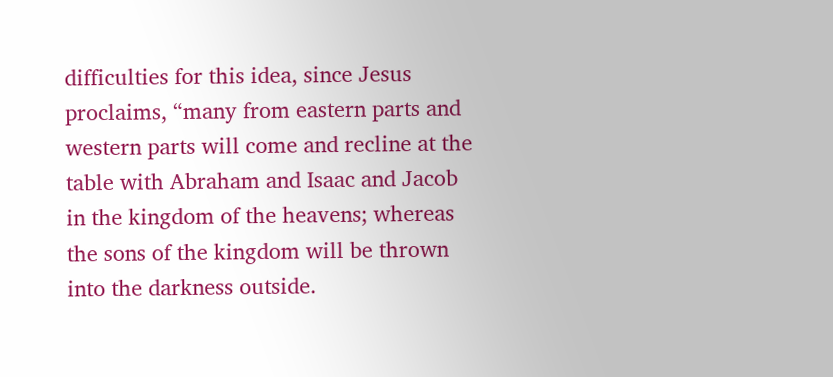difficulties for this idea, since Jesus proclaims, “many from eastern parts and western parts will come and recline at the table with Abraham and Isaac and Jacob in the kingdom of the heavens; whereas the sons of the kingdom will be thrown into the darkness outside.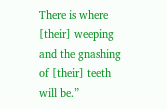There is where [their] weeping and the gnashing of [their] teeth will be.”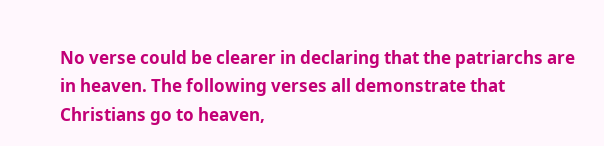No verse could be clearer in declaring that the patriarchs are in heaven. The following verses all demonstrate that Christians go to heaven,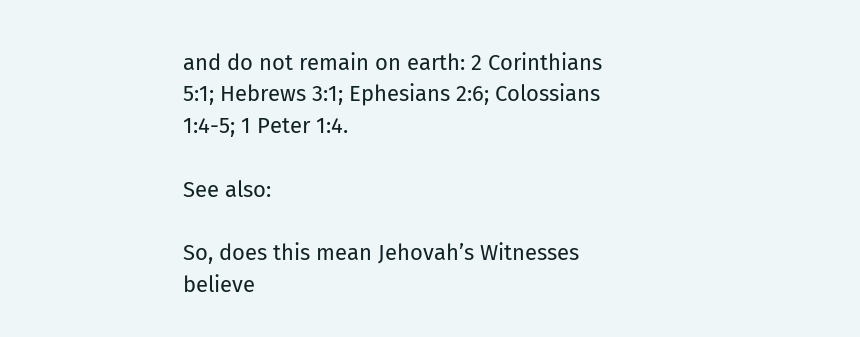and do not remain on earth: 2 Corinthians 5:1; Hebrews 3:1; Ephesians 2:6; Colossians 1:4-5; 1 Peter 1:4.

See also:

So, does this mean Jehovah’s Witnesses believe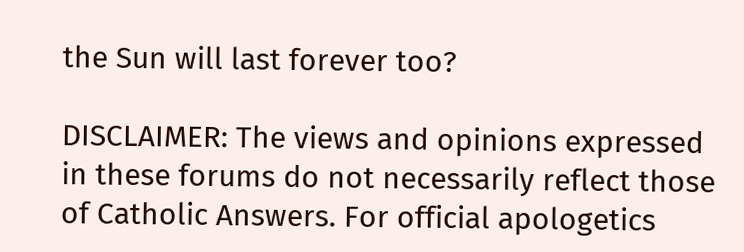the Sun will last forever too?

DISCLAIMER: The views and opinions expressed in these forums do not necessarily reflect those of Catholic Answers. For official apologetics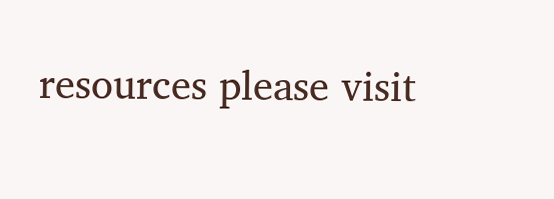resources please visit